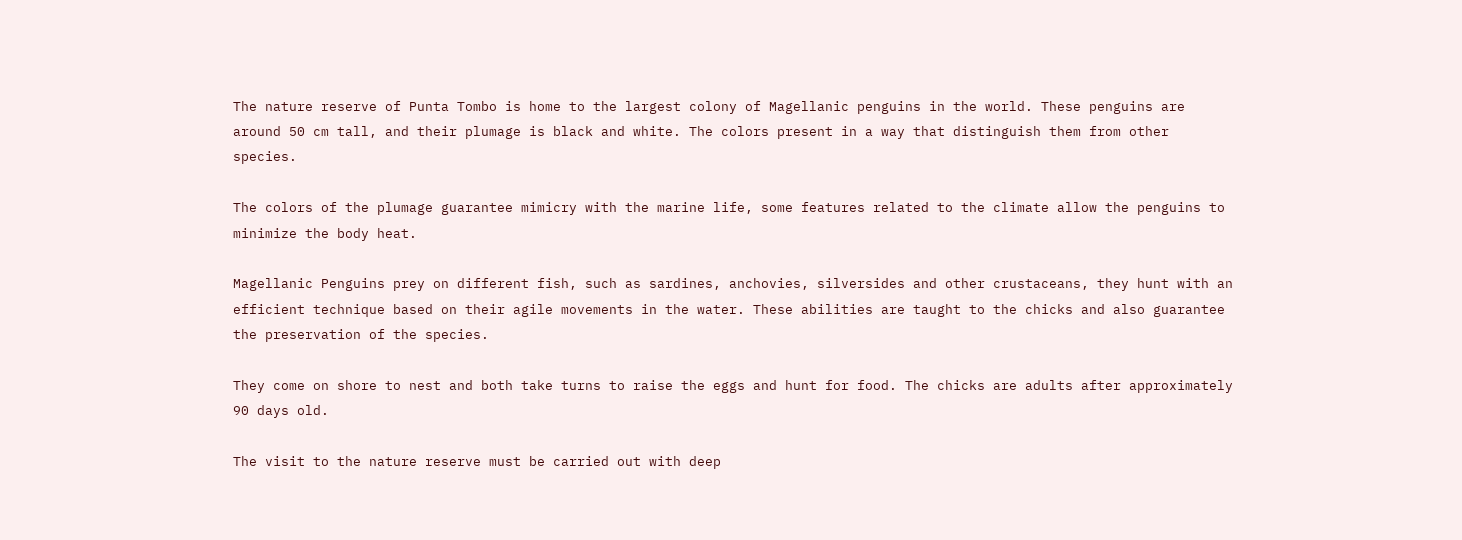The nature reserve of Punta Tombo is home to the largest colony of Magellanic penguins in the world. These penguins are around 50 cm tall, and their plumage is black and white. The colors present in a way that distinguish them from other species.

The colors of the plumage guarantee mimicry with the marine life, some features related to the climate allow the penguins to minimize the body heat.

Magellanic Penguins prey on different fish, such as sardines, anchovies, silversides and other crustaceans, they hunt with an efficient technique based on their agile movements in the water. These abilities are taught to the chicks and also guarantee the preservation of the species.

They come on shore to nest and both take turns to raise the eggs and hunt for food. The chicks are adults after approximately 90 days old.

The visit to the nature reserve must be carried out with deep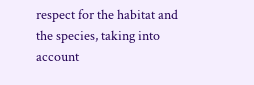respect for the habitat and the species, taking into account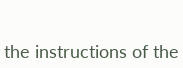the instructions of the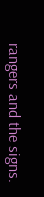rangers and the signs.